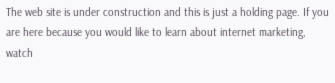The web site is under construction and this is just a holding page. If you are here because you would like to learn about internet marketing, watch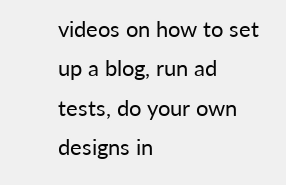videos on how to set up a blog, run ad tests, do your own designs in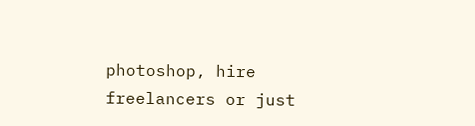photoshop, hire freelancers or just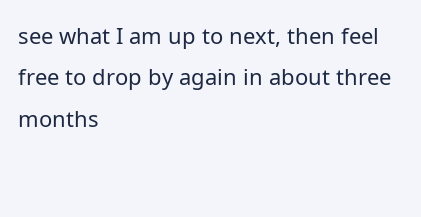see what I am up to next, then feel free to drop by again in about three months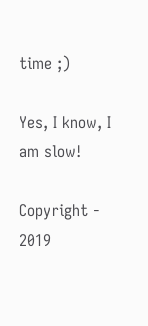time ;)

Yes, I know, I am slow!

Copyright - 2019